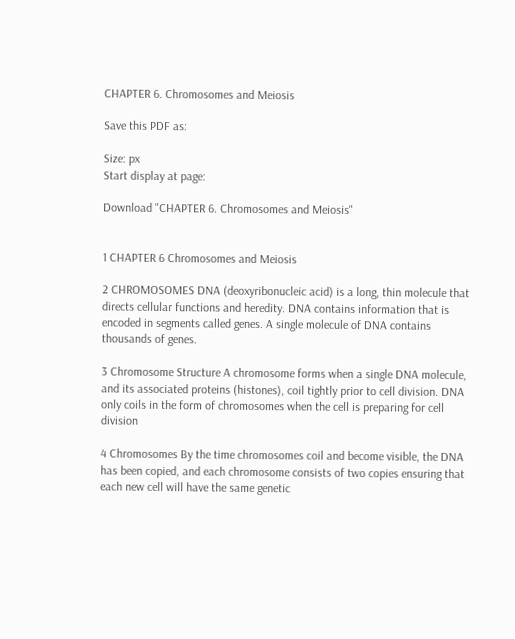CHAPTER 6. Chromosomes and Meiosis

Save this PDF as:

Size: px
Start display at page:

Download "CHAPTER 6. Chromosomes and Meiosis"


1 CHAPTER 6 Chromosomes and Meiosis

2 CHROMOSOMES DNA (deoxyribonucleic acid) is a long, thin molecule that directs cellular functions and heredity. DNA contains information that is encoded in segments called genes. A single molecule of DNA contains thousands of genes.

3 Chromosome Structure A chromosome forms when a single DNA molecule, and its associated proteins (histones), coil tightly prior to cell division. DNA only coils in the form of chromosomes when the cell is preparing for cell division

4 Chromosomes By the time chromosomes coil and become visible, the DNA has been copied, and each chromosome consists of two copies ensuring that each new cell will have the same genetic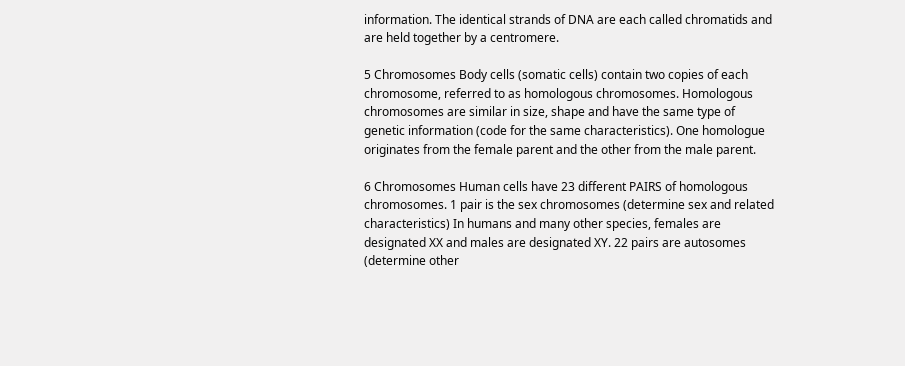information. The identical strands of DNA are each called chromatids and are held together by a centromere.

5 Chromosomes Body cells (somatic cells) contain two copies of each chromosome, referred to as homologous chromosomes. Homologous chromosomes are similar in size, shape and have the same type of genetic information (code for the same characteristics). One homologue originates from the female parent and the other from the male parent.

6 Chromosomes Human cells have 23 different PAIRS of homologous chromosomes. 1 pair is the sex chromosomes (determine sex and related characteristics) In humans and many other species, females are designated XX and males are designated XY. 22 pairs are autosomes (determine other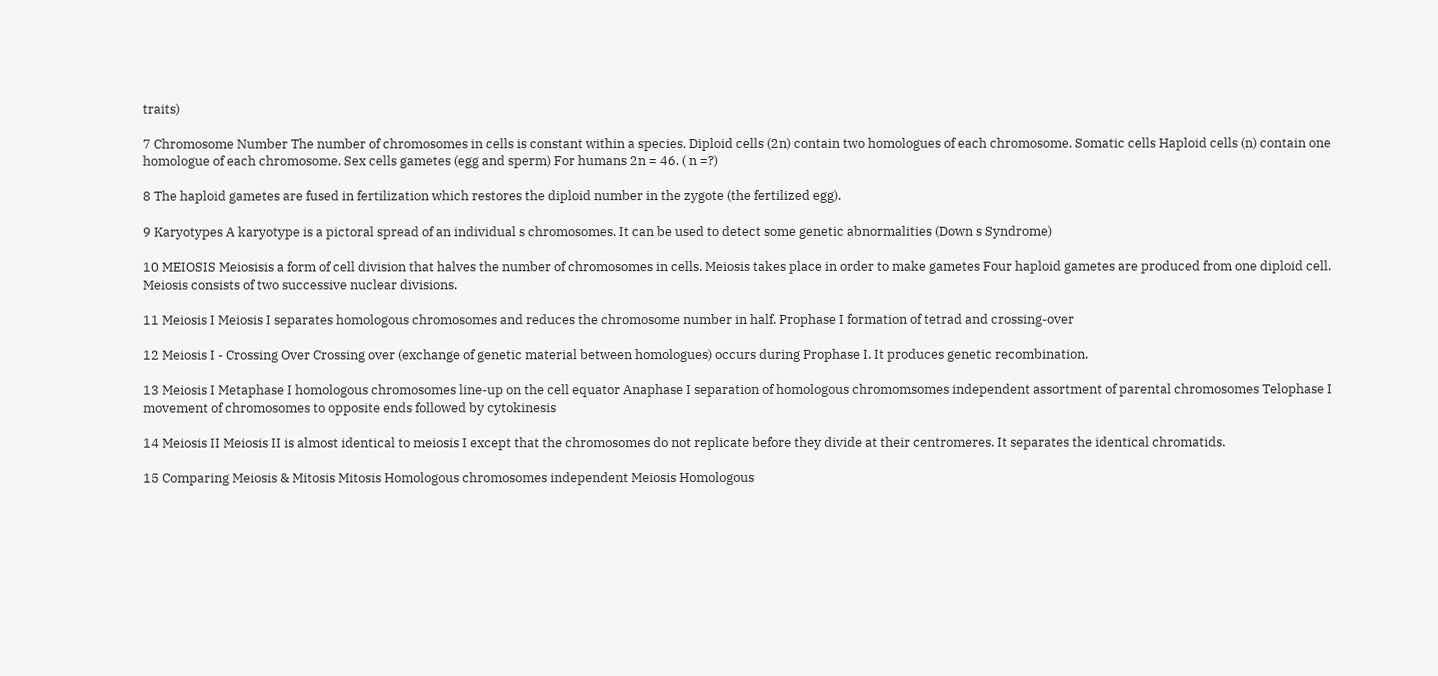traits)

7 Chromosome Number The number of chromosomes in cells is constant within a species. Diploid cells (2n) contain two homologues of each chromosome. Somatic cells Haploid cells (n) contain one homologue of each chromosome. Sex cells gametes (egg and sperm) For humans 2n = 46. ( n =?)

8 The haploid gametes are fused in fertilization which restores the diploid number in the zygote (the fertilized egg).

9 Karyotypes A karyotype is a pictoral spread of an individual s chromosomes. It can be used to detect some genetic abnormalities (Down s Syndrome)

10 MEIOSIS Meiosisis a form of cell division that halves the number of chromosomes in cells. Meiosis takes place in order to make gametes Four haploid gametes are produced from one diploid cell. Meiosis consists of two successive nuclear divisions.

11 Meiosis I Meiosis I separates homologous chromosomes and reduces the chromosome number in half. Prophase I formation of tetrad and crossing-over

12 Meiosis I - Crossing Over Crossing over (exchange of genetic material between homologues) occurs during Prophase I. It produces genetic recombination.

13 Meiosis I Metaphase I homologous chromosomes line-up on the cell equator Anaphase I separation of homologous chromomsomes independent assortment of parental chromosomes Telophase I movement of chromosomes to opposite ends followed by cytokinesis

14 Meiosis II Meiosis II is almost identical to meiosis I except that the chromosomes do not replicate before they divide at their centromeres. It separates the identical chromatids.

15 Comparing Meiosis & Mitosis Mitosis Homologous chromosomes independent Meiosis Homologous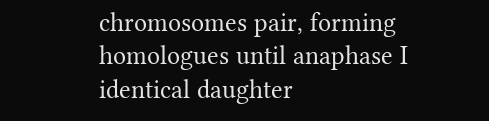chromosomes pair, forming homologues until anaphase I identical daughter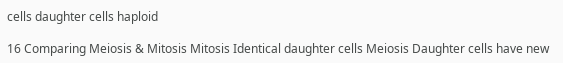cells daughter cells haploid

16 Comparing Meiosis & Mitosis Mitosis Identical daughter cells Meiosis Daughter cells have new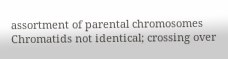assortment of parental chromosomes Chromatids not identical; crossing over